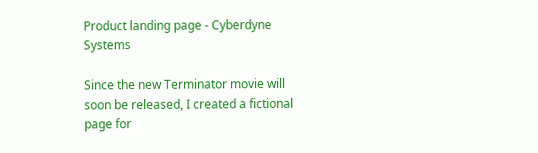Product landing page - Cyberdyne Systems

Since the new Terminator movie will soon be released, I created a fictional page for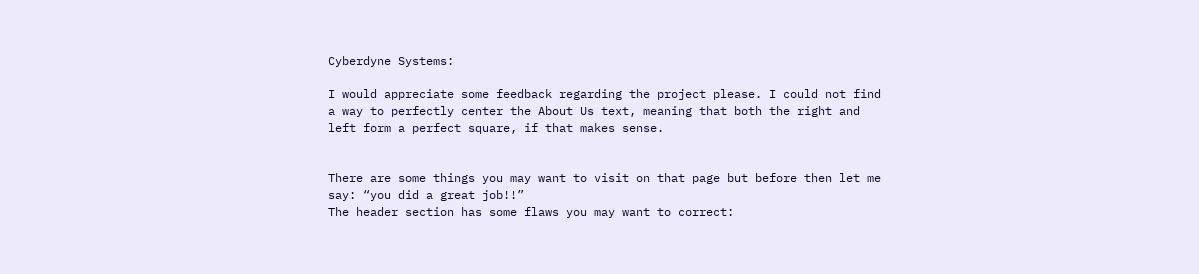Cyberdyne Systems:

I would appreciate some feedback regarding the project please. I could not find a way to perfectly center the About Us text, meaning that both the right and left form a perfect square, if that makes sense.


There are some things you may want to visit on that page but before then let me say: “you did a great job!!”
The header section has some flaws you may want to correct: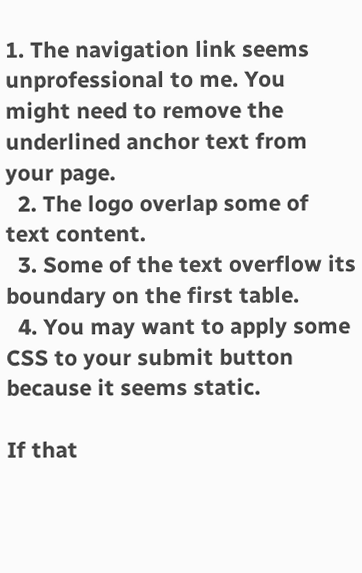1. The navigation link seems unprofessional to me. You might need to remove the underlined anchor text from your page.
  2. The logo overlap some of text content.
  3. Some of the text overflow its boundary on the first table.
  4. You may want to apply some CSS to your submit button because it seems static.

If that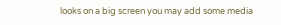looks on a big screen you may add some media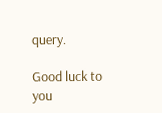query.

Good luck to you